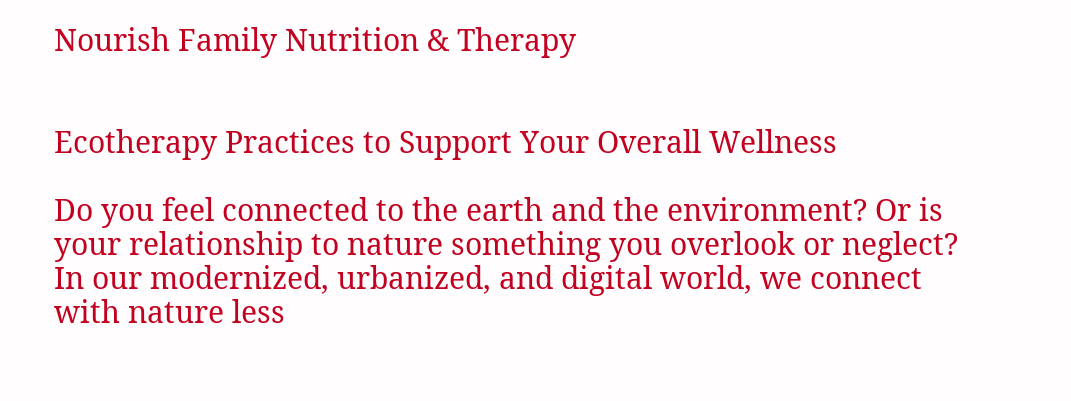Nourish Family Nutrition & Therapy


Ecotherapy Practices to Support Your Overall Wellness

Do you feel connected to the earth and the environment? Or is your relationship to nature something you overlook or neglect? In our modernized, urbanized, and digital world, we connect with nature less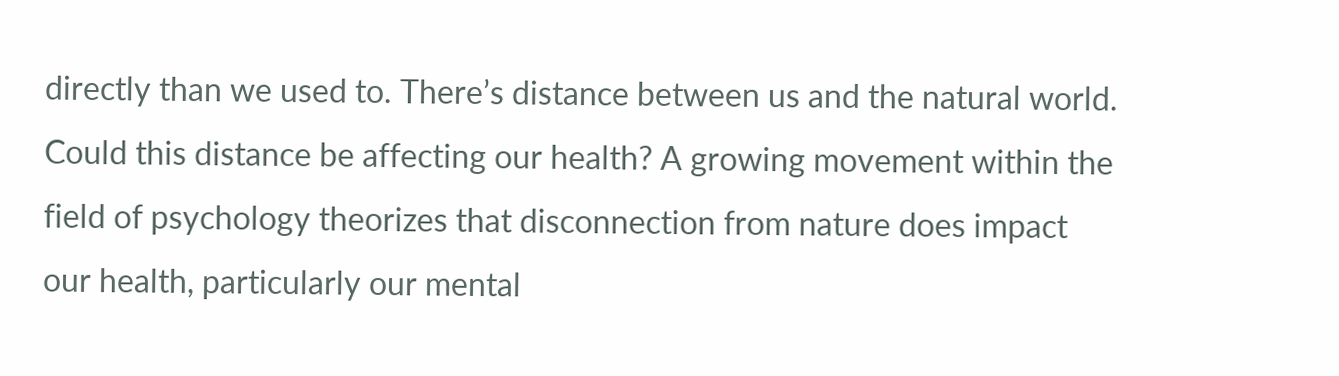directly than we used to. There’s distance between us and the natural world. Could this distance be affecting our health? A growing movement within the field of psychology theorizes that disconnection from nature does impact our health, particularly our mental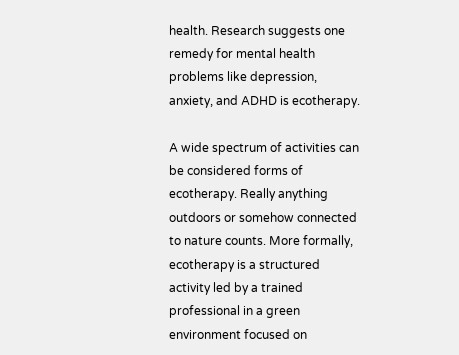health. Research suggests one remedy for mental health problems like depression, anxiety, and ADHD is ecotherapy.

A wide spectrum of activities can be considered forms of ecotherapy. Really anything outdoors or somehow connected to nature counts. More formally, ecotherapy is a structured activity led by a trained professional in a green environment focused on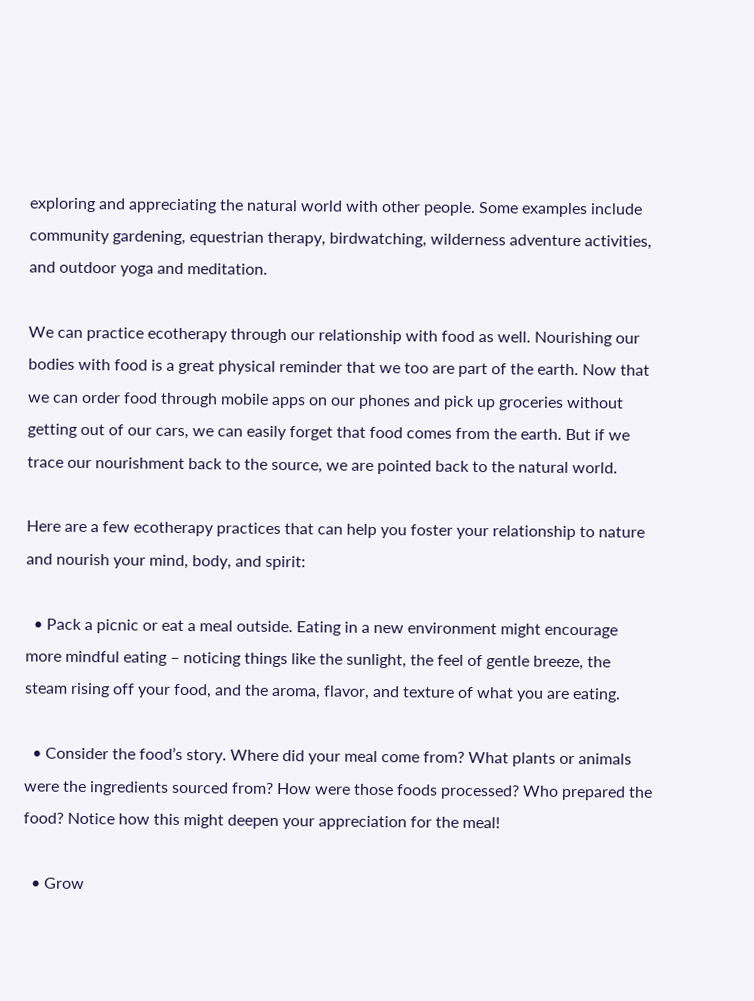exploring and appreciating the natural world with other people. Some examples include community gardening, equestrian therapy, birdwatching, wilderness adventure activities, and outdoor yoga and meditation.

We can practice ecotherapy through our relationship with food as well. Nourishing our bodies with food is a great physical reminder that we too are part of the earth. Now that we can order food through mobile apps on our phones and pick up groceries without getting out of our cars, we can easily forget that food comes from the earth. But if we trace our nourishment back to the source, we are pointed back to the natural world.

Here are a few ecotherapy practices that can help you foster your relationship to nature and nourish your mind, body, and spirit:

  • Pack a picnic or eat a meal outside. Eating in a new environment might encourage more mindful eating – noticing things like the sunlight, the feel of gentle breeze, the steam rising off your food, and the aroma, flavor, and texture of what you are eating.

  • Consider the food’s story. Where did your meal come from? What plants or animals were the ingredients sourced from? How were those foods processed? Who prepared the food? Notice how this might deepen your appreciation for the meal!

  • Grow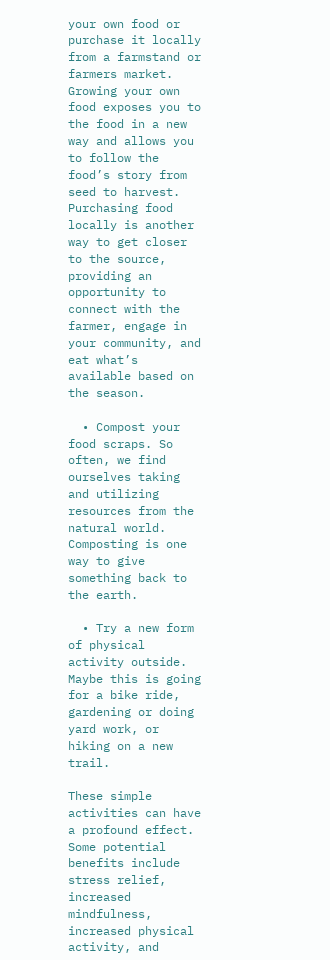your own food or purchase it locally from a farmstand or farmers market. Growing your own food exposes you to the food in a new way and allows you to follow the food’s story from seed to harvest. Purchasing food locally is another way to get closer to the source, providing an opportunity to connect with the farmer, engage in your community, and eat what’s available based on the season.

  • Compost your food scraps. So often, we find ourselves taking and utilizing resources from the natural world. Composting is one way to give something back to the earth.

  • Try a new form of physical activity outside. Maybe this is going for a bike ride, gardening or doing yard work, or hiking on a new trail.

These simple activities can have a profound effect. Some potential benefits include stress relief, increased mindfulness, increased physical activity, and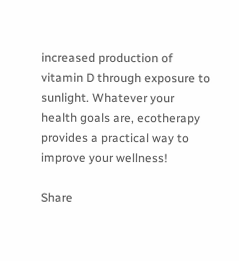increased production of vitamin D through exposure to sunlight. Whatever your health goals are, ecotherapy provides a practical way to improve your wellness!

Share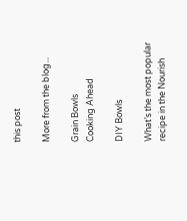this post

More from the blog...

Grain Bowls
Cooking Ahead

DIY Bowls

What’s the most popular recipe in the Nourish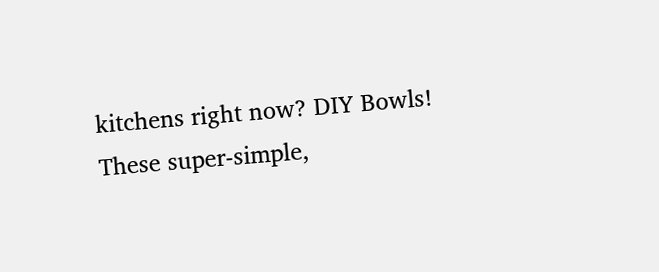kitchens right now? DIY Bowls! These super-simple,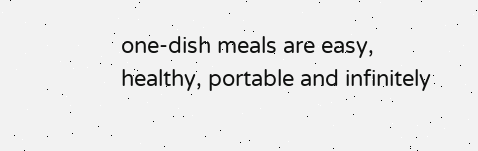one-dish meals are easy, healthy, portable and infinitely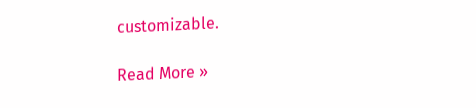customizable.

Read More »